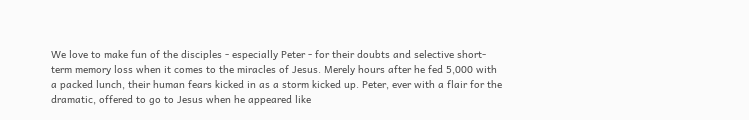We love to make fun of the disciples - especially Peter - for their doubts and selective short-term memory loss when it comes to the miracles of Jesus. Merely hours after he fed 5,000 with a packed lunch, their human fears kicked in as a storm kicked up. Peter, ever with a flair for the dramatic, offered to go to Jesus when he appeared like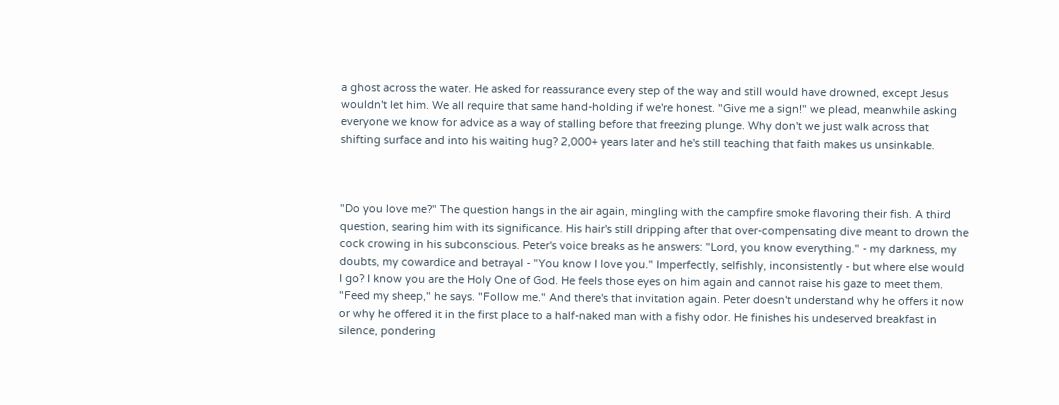a ghost across the water. He asked for reassurance every step of the way and still would have drowned, except Jesus wouldn't let him. We all require that same hand-holding if we're honest. "Give me a sign!" we plead, meanwhile asking everyone we know for advice as a way of stalling before that freezing plunge. Why don't we just walk across that shifting surface and into his waiting hug? 2,000+ years later and he's still teaching that faith makes us unsinkable.



"Do you love me?" The question hangs in the air again, mingling with the campfire smoke flavoring their fish. A third question, searing him with its significance. His hair's still dripping after that over-compensating dive meant to drown the cock crowing in his subconscious. Peter's voice breaks as he answers: "Lord, you know everything." - my darkness, my doubts, my cowardice and betrayal - "You know I love you." Imperfectly, selfishly, inconsistently - but where else would I go? I know you are the Holy One of God. He feels those eyes on him again and cannot raise his gaze to meet them. "Feed my sheep," he says. "Follow me." And there's that invitation again. Peter doesn't understand why he offers it now or why he offered it in the first place to a half-naked man with a fishy odor. He finishes his undeserved breakfast in silence, pondering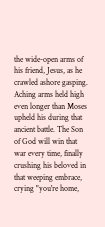the wide-open arms of his friend, Jesus, as he crawled ashore gasping. Aching arms held high even longer than Moses upheld his during that ancient battle. The Son of God will win that war every time, finally crushing his beloved in that weeping embrace, crying "you're home,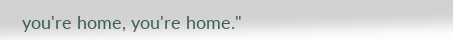you're home, you're home."